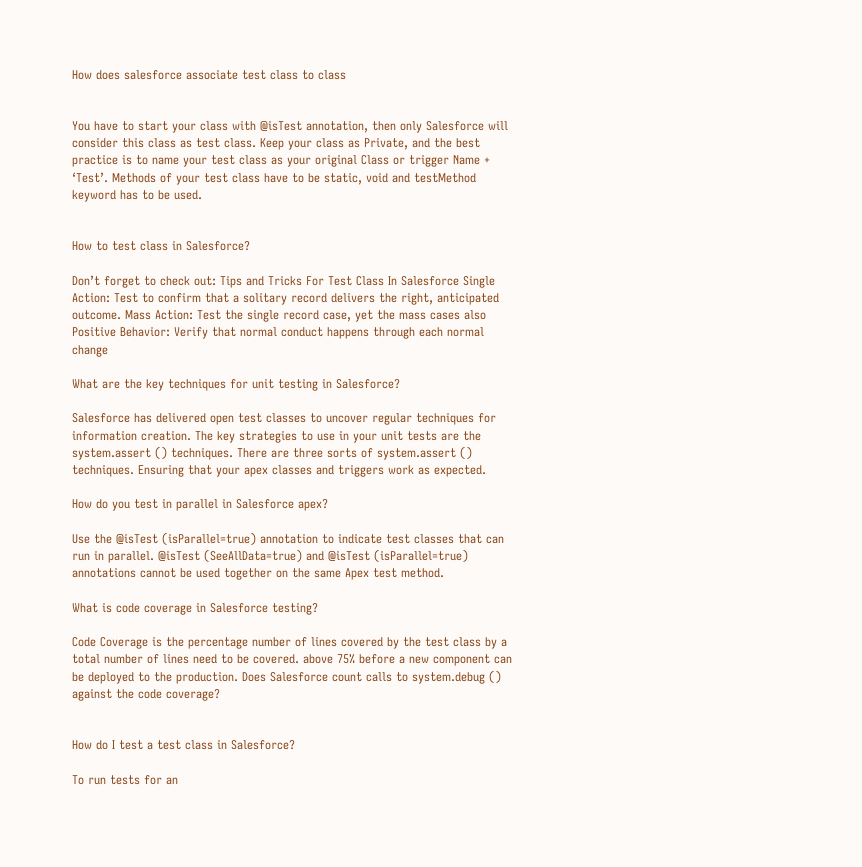How does salesforce associate test class to class


You have to start your class with @isTest annotation, then only Salesforce will consider this class as test class. Keep your class as Private, and the best practice is to name your test class as your original Class or trigger Name + ‘Test’. Methods of your test class have to be static, void and testMethod keyword has to be used.


How to test class in Salesforce?

Don’t forget to check out: Tips and Tricks For Test Class In Salesforce Single Action: Test to confirm that a solitary record delivers the right, anticipated outcome. Mass Action: Test the single record case, yet the mass cases also Positive Behavior: Verify that normal conduct happens through each normal change

What are the key techniques for unit testing in Salesforce?

Salesforce has delivered open test classes to uncover regular techniques for information creation. The key strategies to use in your unit tests are the system.assert () techniques. There are three sorts of system.assert () techniques. Ensuring that your apex classes and triggers work as expected.

How do you test in parallel in Salesforce apex?

Use the @isTest (isParallel=true) annotation to indicate test classes that can run in parallel. @isTest (SeeAllData=true) and @isTest (isParallel=true) annotations cannot be used together on the same Apex test method.

What is code coverage in Salesforce testing?

Code Coverage is the percentage number of lines covered by the test class by a total number of lines need to be covered. above 75% before a new component can be deployed to the production. Does Salesforce count calls to system.debug () against the code coverage?


How do I test a test class in Salesforce?

To run tests for an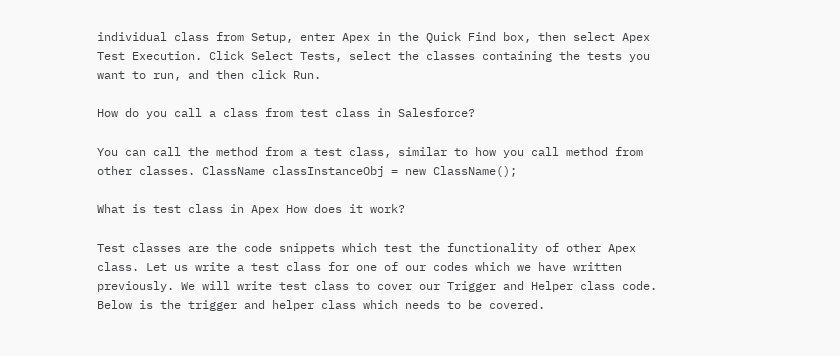individual class from Setup, enter Apex in the Quick Find box, then select Apex Test Execution. Click Select Tests, select the classes containing the tests you want to run, and then click Run.

How do you call a class from test class in Salesforce?

You can call the method from a test class, similar to how you call method from other classes. ClassName classInstanceObj = new ClassName();

What is test class in Apex How does it work?

Test classes are the code snippets which test the functionality of other Apex class. Let us write a test class for one of our codes which we have written previously. We will write test class to cover our Trigger and Helper class code. Below is the trigger and helper class which needs to be covered.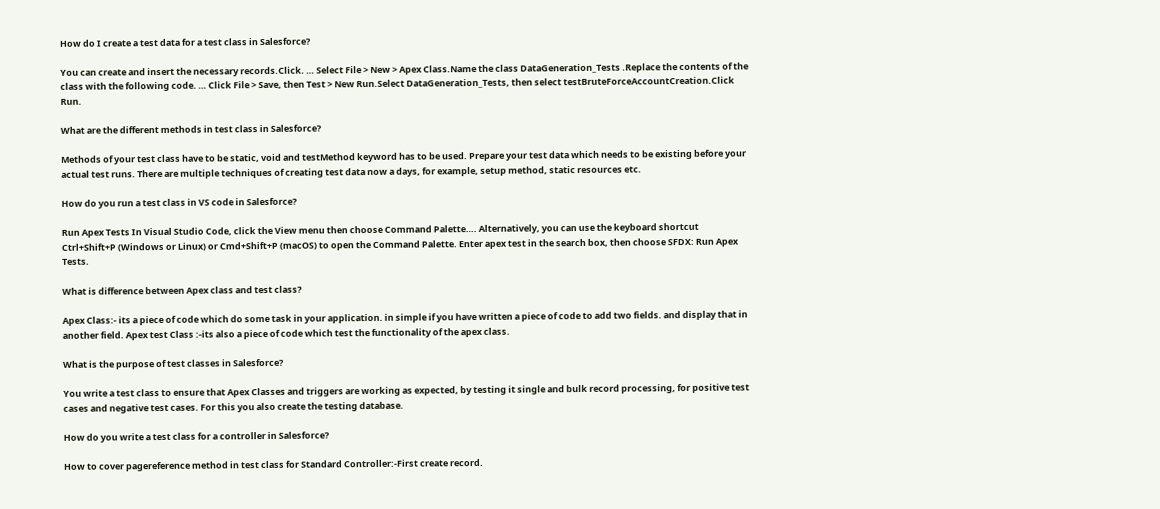How do I create a test data for a test class in Salesforce?

You can create and insert the necessary records.Click. … Select File > New > Apex Class.Name the class DataGeneration_Tests .Replace the contents of the class with the following code. … Click File > Save, then Test > New Run.Select DataGeneration_Tests, then select testBruteForceAccountCreation.Click Run.

What are the different methods in test class in Salesforce?

Methods of your test class have to be static, void and testMethod keyword has to be used. Prepare your test data which needs to be existing before your actual test runs. There are multiple techniques of creating test data now a days, for example, setup method, static resources etc.

How do you run a test class in VS code in Salesforce?

Run Apex Tests In Visual Studio Code, click the View menu then choose Command Palette…. Alternatively, you can use the keyboard shortcut Ctrl+Shift+P (Windows or Linux) or Cmd+Shift+P (macOS) to open the Command Palette. Enter apex test in the search box, then choose SFDX: Run Apex Tests.

What is difference between Apex class and test class?

Apex Class:- its a piece of code which do some task in your application. in simple if you have written a piece of code to add two fields. and display that in another field. Apex test Class :-its also a piece of code which test the functionality of the apex class.

What is the purpose of test classes in Salesforce?

You write a test class to ensure that Apex Classes and triggers are working as expected, by testing it single and bulk record processing, for positive test cases and negative test cases. For this you also create the testing database.

How do you write a test class for a controller in Salesforce?

How to cover pagereference method in test class for Standard Controller:-First create record.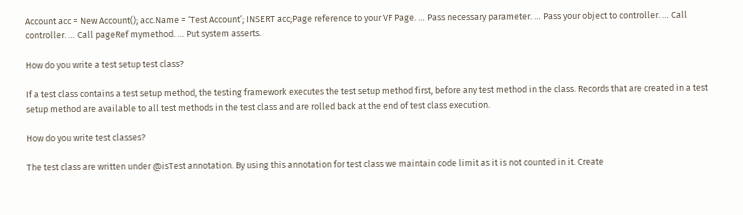Account acc = New Account(); acc.Name = ‘Test Account’; INSERT acc;Page reference to your VF Page. … Pass necessary parameter. … Pass your object to controller. … Call controller. … Call pageRef mymethod. … Put system asserts.

How do you write a test setup test class?

If a test class contains a test setup method, the testing framework executes the test setup method first, before any test method in the class. Records that are created in a test setup method are available to all test methods in the test class and are rolled back at the end of test class execution.

How do you write test classes?

The test class are written under @isTest annotation. By using this annotation for test class we maintain code limit as it is not counted in it. Create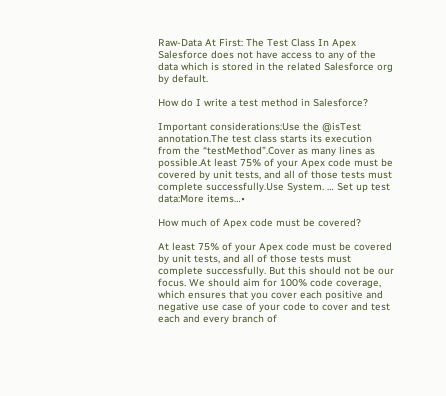Raw-Data At First: The Test Class In Apex Salesforce does not have access to any of the data which is stored in the related Salesforce org by default.

How do I write a test method in Salesforce?

Important considerations:Use the @isTest annotation.The test class starts its execution from the “testMethod”.Cover as many lines as possible.At least 75% of your Apex code must be covered by unit tests, and all of those tests must complete successfully.Use System. … Set up test data:More items…•

How much of Apex code must be covered?

At least 75% of your Apex code must be covered by unit tests, and all of those tests must complete successfully. But this should not be our focus. We should aim for 100% code coverage, which ensures that you cover each positive and negative use case of your code to cover and test each and every branch of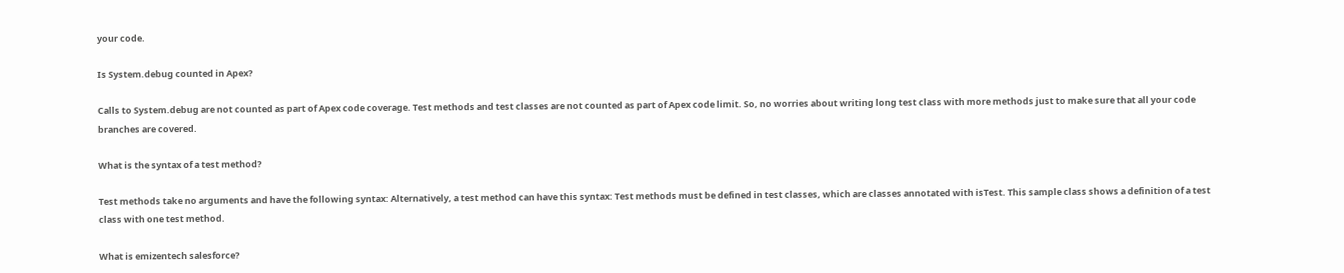your code.

Is System.debug counted in Apex?

Calls to System.debug are not counted as part of Apex code coverage. Test methods and test classes are not counted as part of Apex code limit. So, no worries about writing long test class with more methods just to make sure that all your code branches are covered.

What is the syntax of a test method?

Test methods take no arguments and have the following syntax: Alternatively, a test method can have this syntax: Test methods must be defined in test classes, which are classes annotated with isTest. This sample class shows a definition of a test class with one test method.

What is emizentech salesforce?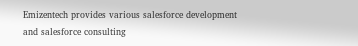Emizentech provides various salesforce development and salesforce consulting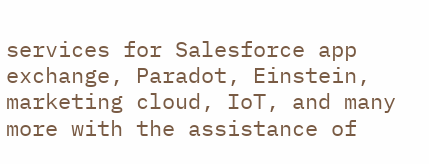services for Salesforce app exchange, Paradot, Einstein, marketing cloud, IoT, and many more with the assistance of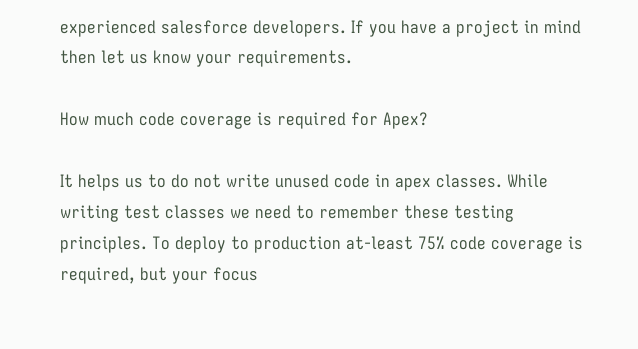experienced salesforce developers. If you have a project in mind then let us know your requirements.

How much code coverage is required for Apex?

It helps us to do not write unused code in apex classes. While writing test classes we need to remember these testing principles. To deploy to production at-least 75% code coverage is required, but your focus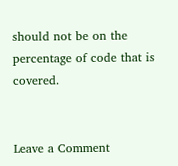should not be on the percentage of code that is covered.


Leave a Comment